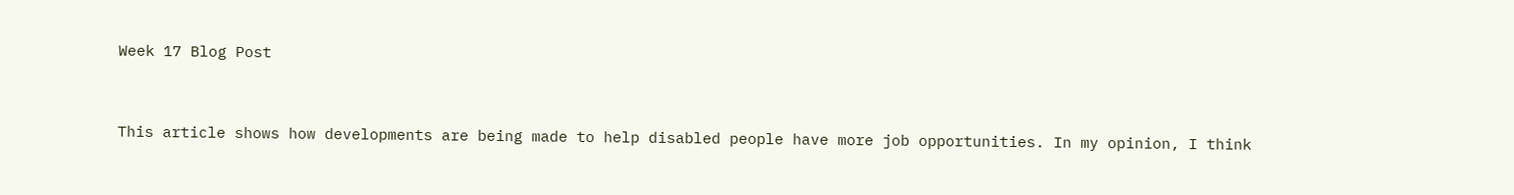Week 17 Blog Post


This article shows how developments are being made to help disabled people have more job opportunities. In my opinion, I think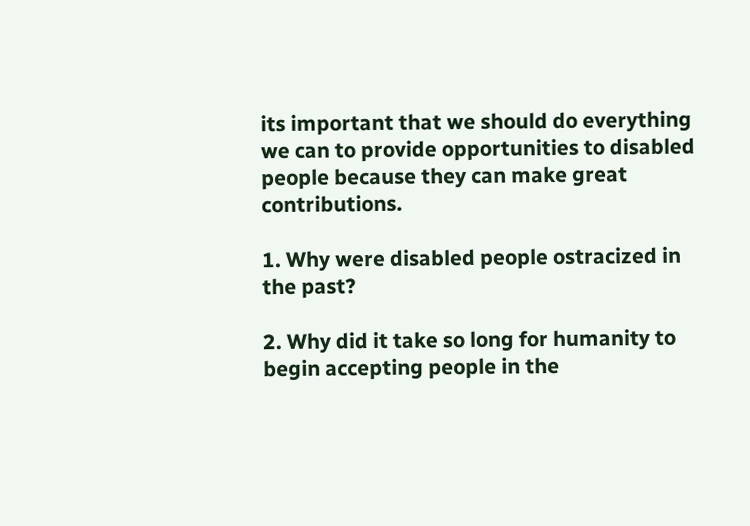its important that we should do everything we can to provide opportunities to disabled people because they can make great contributions.

1. Why were disabled people ostracized in the past?

2. Why did it take so long for humanity to begin accepting people in the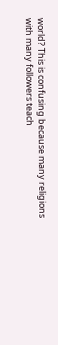world? This is confusing because many religions with many followers teach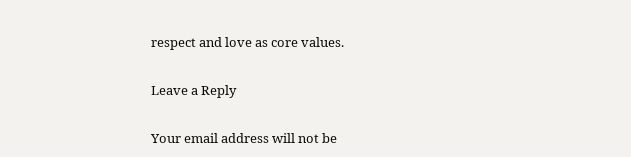respect and love as core values.

Leave a Reply

Your email address will not be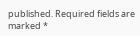published. Required fields are marked *